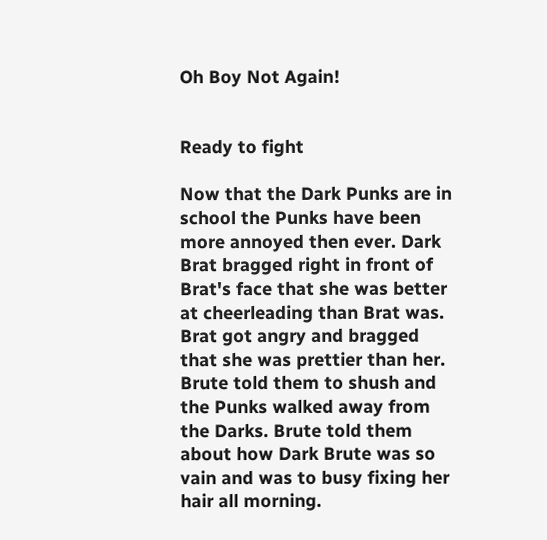Oh Boy Not Again!


Ready to fight

Now that the Dark Punks are in school the Punks have been more annoyed then ever. Dark Brat bragged right in front of Brat's face that she was better at cheerleading than Brat was. Brat got angry and bragged that she was prettier than her. Brute told them to shush and the Punks walked away from the Darks. Brute told them about how Dark Brute was so vain and was to busy fixing her hair all morning.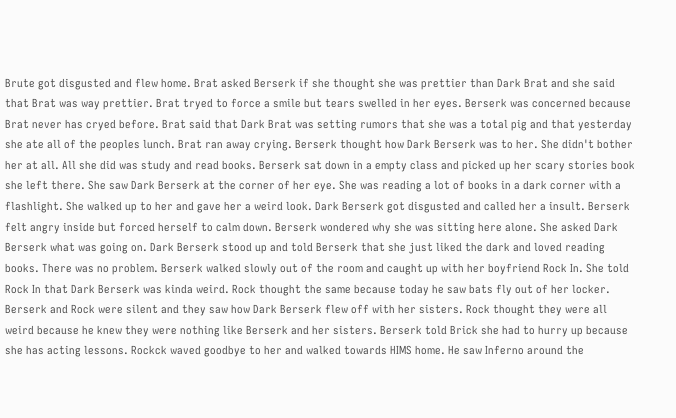Brute got disgusted and flew home. Brat asked Berserk if she thought she was prettier than Dark Brat and she said that Brat was way prettier. Brat tryed to force a smile but tears swelled in her eyes. Berserk was concerned because Brat never has cryed before. Brat said that Dark Brat was setting rumors that she was a total pig and that yesterday she ate all of the peoples lunch. Brat ran away crying. Berserk thought how Dark Berserk was to her. She didn't bother her at all. All she did was study and read books. Berserk sat down in a empty class and picked up her scary stories book she left there. She saw Dark Berserk at the corner of her eye. She was reading a lot of books in a dark corner with a flashlight. She walked up to her and gave her a weird look. Dark Berserk got disgusted and called her a insult. Berserk felt angry inside but forced herself to calm down. Berserk wondered why she was sitting here alone. She asked Dark Berserk what was going on. Dark Berserk stood up and told Berserk that she just liked the dark and loved reading books. There was no problem. Berserk walked slowly out of the room and caught up with her boyfriend Rock In. She told Rock In that Dark Berserk was kinda weird. Rock thought the same because today he saw bats fly out of her locker. Berserk and Rock were silent and they saw how Dark Berserk flew off with her sisters. Rock thought they were all weird because he knew they were nothing like Berserk and her sisters. Berserk told Brick she had to hurry up because she has acting lessons. Rockck waved goodbye to her and walked towards HIMS home. He saw Inferno around the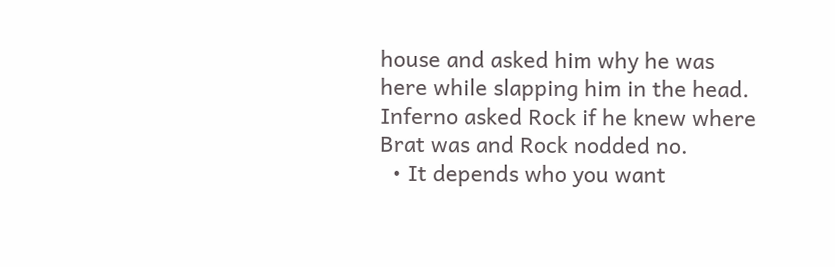house and asked him why he was here while slapping him in the head. Inferno asked Rock if he knew where Brat was and Rock nodded no.
  • It depends who you want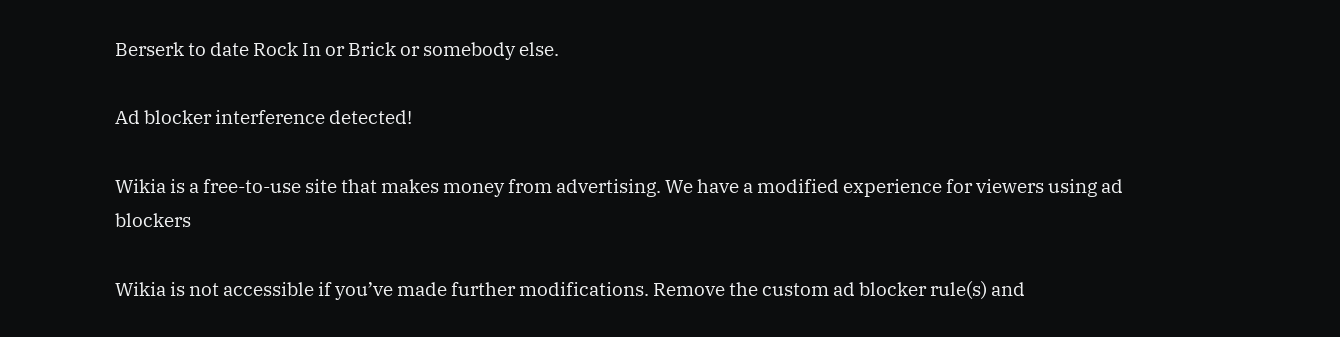Berserk to date Rock In or Brick or somebody else.

Ad blocker interference detected!

Wikia is a free-to-use site that makes money from advertising. We have a modified experience for viewers using ad blockers

Wikia is not accessible if you’ve made further modifications. Remove the custom ad blocker rule(s) and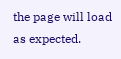the page will load as expected.